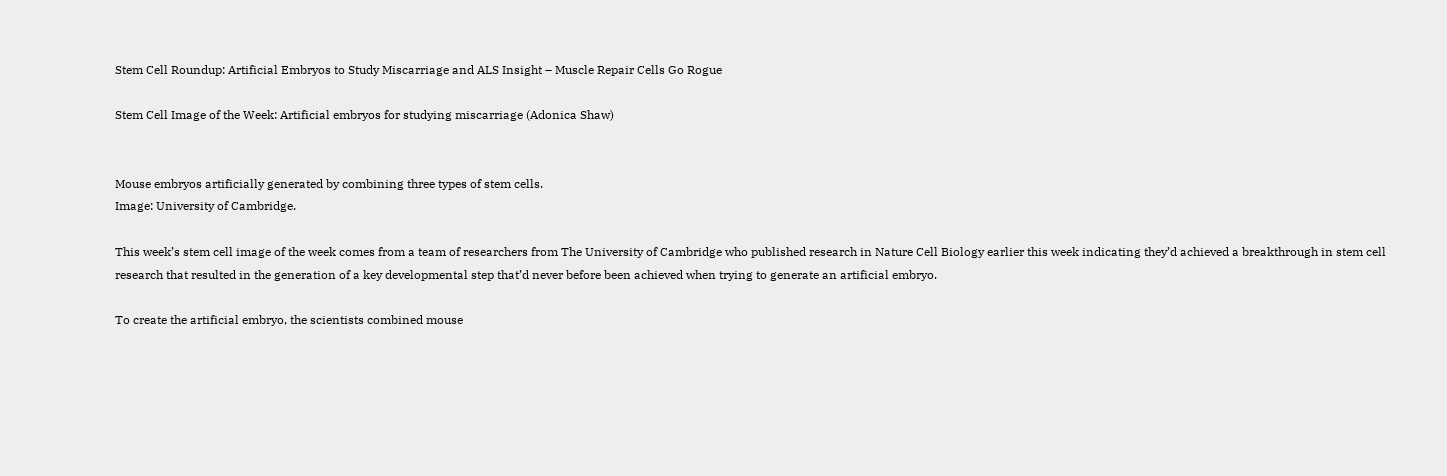Stem Cell Roundup: Artificial Embryos to Study Miscarriage and ALS Insight – Muscle Repair Cells Go Rogue

Stem Cell Image of the Week: Artificial embryos for studying miscarriage (Adonica Shaw)


Mouse embryos artificially generated by combining three types of stem cells.
Image: University of Cambridge.

This week’s stem cell image of the week comes from a team of researchers from The University of Cambridge who published research in Nature Cell Biology earlier this week indicating they’d achieved a breakthrough in stem cell research that resulted in the generation of a key developmental step that’d never before been achieved when trying to generate an artificial embryo.

To create the artificial embryo, the scientists combined mouse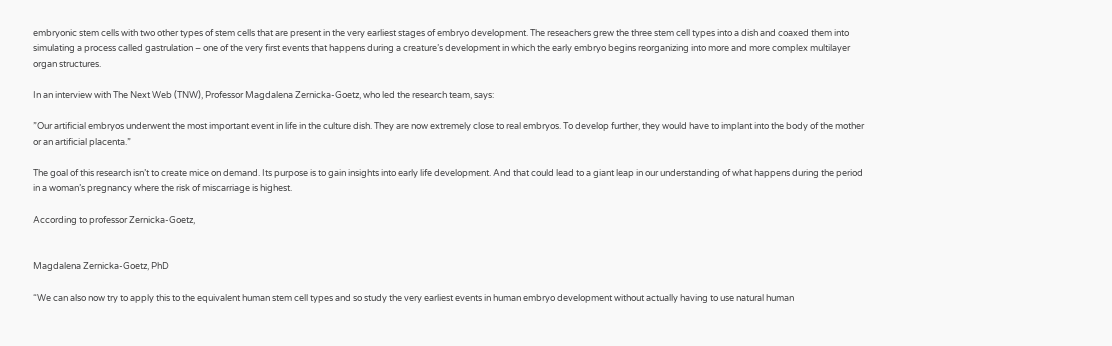embryonic stem cells with two other types of stem cells that are present in the very earliest stages of embryo development. The reseachers grew the three stem cell types into a dish and coaxed them into simulating a process called gastrulation – one of the very first events that happens during a creature’s development in which the early embryo begins reorganizing into more and more complex multilayer organ structures.

In an interview with The Next Web (TNW), Professor Magdalena Zernicka-Goetz, who led the research team, says:

”Our artificial embryos underwent the most important event in life in the culture dish. They are now extremely close to real embryos. To develop further, they would have to implant into the body of the mother or an artificial placenta.”

The goal of this research isn’t to create mice on demand. Its purpose is to gain insights into early life development. And that could lead to a giant leap in our understanding of what happens during the period in a woman’s pregnancy where the risk of miscarriage is highest.

According to professor Zernicka-Goetz,


Magdalena Zernicka-Goetz, PhD

“We can also now try to apply this to the equivalent human stem cell types and so study the very earliest events in human embryo development without actually having to use natural human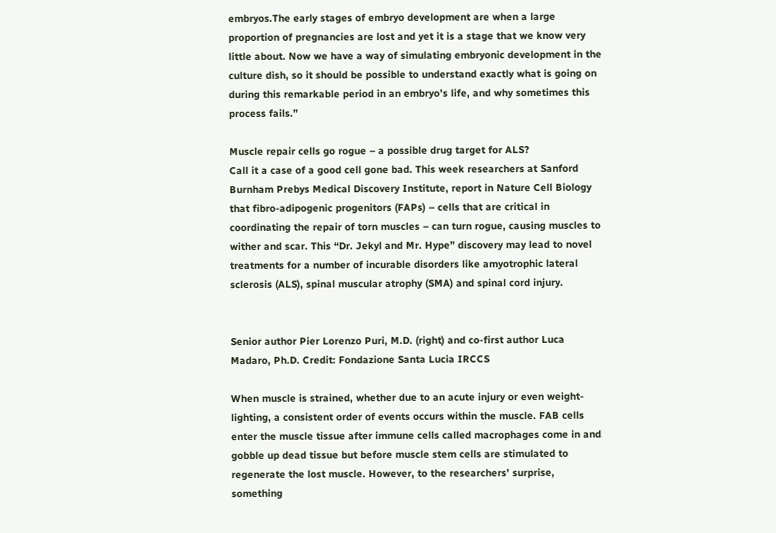embryos.The early stages of embryo development are when a large proportion of pregnancies are lost and yet it is a stage that we know very little about. Now we have a way of simulating embryonic development in the culture dish, so it should be possible to understand exactly what is going on during this remarkable period in an embryo’s life, and why sometimes this process fails.”

Muscle repair cells go rogue – a possible drug target for ALS?
Call it a case of a good cell gone bad. This week researchers at Sanford Burnham Prebys Medical Discovery Institute, report in Nature Cell Biology that fibro-adipogenic progenitors (FAPs) – cells that are critical in coordinating the repair of torn muscles – can turn rogue, causing muscles to wither and scar. This “Dr. Jekyl and Mr. Hype” discovery may lead to novel treatments for a number of incurable disorders like amyotrophic lateral sclerosis (ALS), spinal muscular atrophy (SMA) and spinal cord injury.


Senior author Pier Lorenzo Puri, M.D. (right) and co-first author Luca Madaro, Ph.D. Credit: Fondazione Santa Lucia IRCCS

When muscle is strained, whether due to an acute injury or even weight-lighting, a consistent order of events occurs within the muscle. FAB cells enter the muscle tissue after immune cells called macrophages come in and gobble up dead tissue but before muscle stem cells are stimulated to regenerate the lost muscle. However, to the researchers’ surprise, something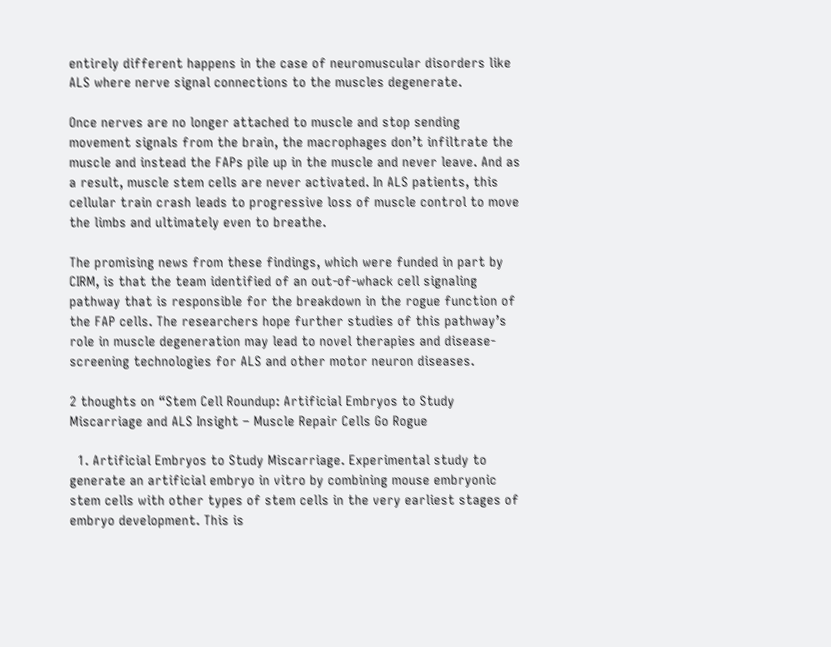entirely different happens in the case of neuromuscular disorders like ALS where nerve signal connections to the muscles degenerate.

Once nerves are no longer attached to muscle and stop sending movement signals from the brain, the macrophages don’t infiltrate the muscle and instead the FAPs pile up in the muscle and never leave. And as a result, muscle stem cells are never activated. In ALS patients, this cellular train crash leads to progressive loss of muscle control to move the limbs and ultimately even to breathe.

The promising news from these findings, which were funded in part by CIRM, is that the team identified of an out-of-whack cell signaling pathway that is responsible for the breakdown in the rogue function of the FAP cells. The researchers hope further studies of this pathway’s role in muscle degeneration may lead to novel therapies and disease-screening technologies for ALS and other motor neuron diseases.

2 thoughts on “Stem Cell Roundup: Artificial Embryos to Study Miscarriage and ALS Insight – Muscle Repair Cells Go Rogue

  1. Artificial Embryos to Study Miscarriage. Experimental study to generate an artificial embryo in vitro by combining mouse embryonic stem cells with other types of stem cells in the very earliest stages of embryo development. This is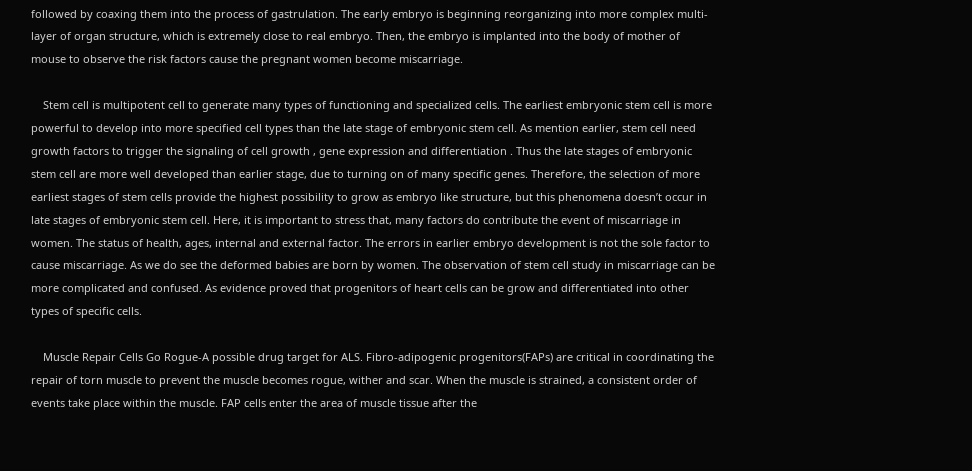followed by coaxing them into the process of gastrulation. The early embryo is beginning reorganizing into more complex multi-layer of organ structure, which is extremely close to real embryo. Then, the embryo is implanted into the body of mother of mouse to observe the risk factors cause the pregnant women become miscarriage.

    Stem cell is multipotent cell to generate many types of functioning and specialized cells. The earliest embryonic stem cell is more powerful to develop into more specified cell types than the late stage of embryonic stem cell. As mention earlier, stem cell need growth factors to trigger the signaling of cell growth , gene expression and differentiation . Thus the late stages of embryonic stem cell are more well developed than earlier stage, due to turning on of many specific genes. Therefore, the selection of more earliest stages of stem cells provide the highest possibility to grow as embryo like structure, but this phenomena doesn’t occur in late stages of embryonic stem cell. Here, it is important to stress that, many factors do contribute the event of miscarriage in women. The status of health, ages, internal and external factor. The errors in earlier embryo development is not the sole factor to cause miscarriage. As we do see the deformed babies are born by women. The observation of stem cell study in miscarriage can be more complicated and confused. As evidence proved that progenitors of heart cells can be grow and differentiated into other types of specific cells.

    Muscle Repair Cells Go Rogue-A possible drug target for ALS. Fibro-adipogenic progenitors(FAPs) are critical in coordinating the repair of torn muscle to prevent the muscle becomes rogue, wither and scar. When the muscle is strained, a consistent order of events take place within the muscle. FAP cells enter the area of muscle tissue after the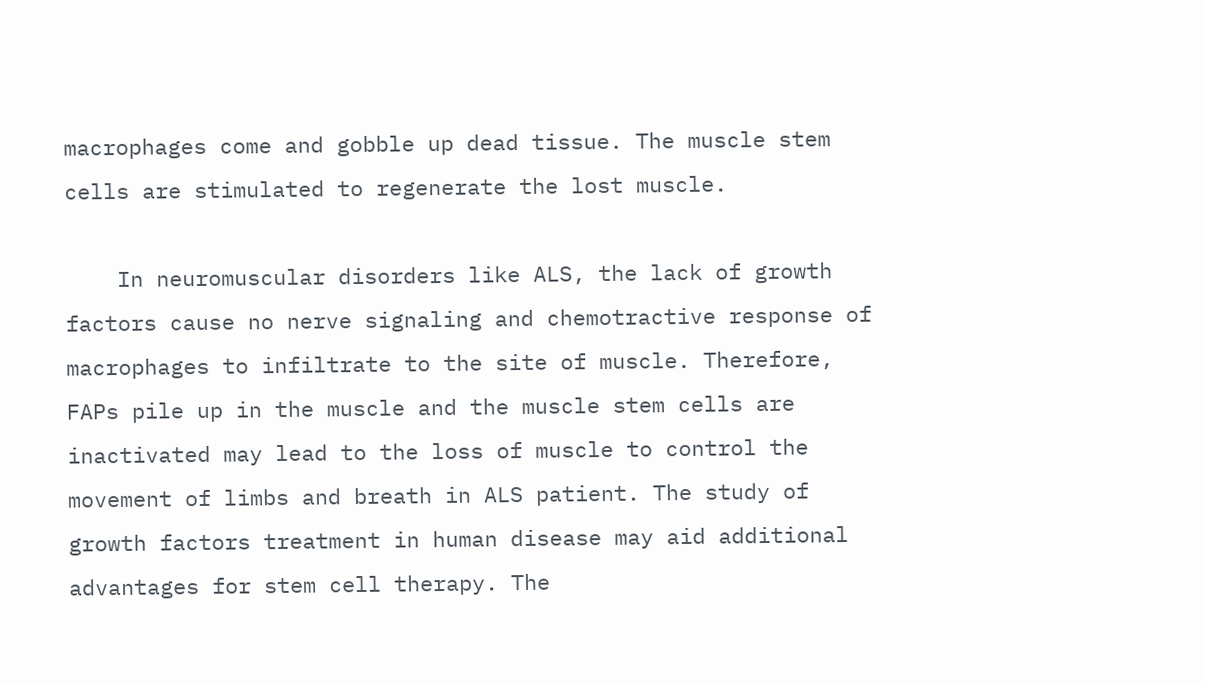macrophages come and gobble up dead tissue. The muscle stem cells are stimulated to regenerate the lost muscle.

    In neuromuscular disorders like ALS, the lack of growth factors cause no nerve signaling and chemotractive response of macrophages to infiltrate to the site of muscle. Therefore, FAPs pile up in the muscle and the muscle stem cells are inactivated may lead to the loss of muscle to control the movement of limbs and breath in ALS patient. The study of growth factors treatment in human disease may aid additional advantages for stem cell therapy. The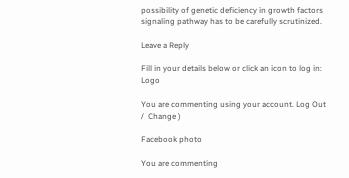possibility of genetic deficiency in growth factors signaling pathway has to be carefully scrutinized.

Leave a Reply

Fill in your details below or click an icon to log in: Logo

You are commenting using your account. Log Out /  Change )

Facebook photo

You are commenting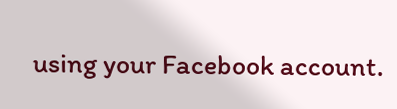using your Facebook account.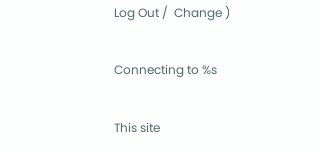Log Out /  Change )

Connecting to %s

This site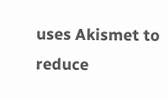uses Akismet to reduce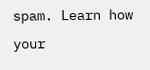spam. Learn how your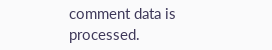comment data is processed.